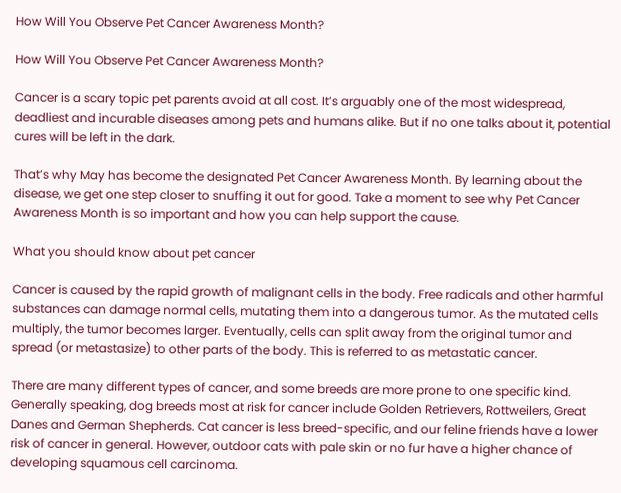How Will You Observe Pet Cancer Awareness Month?

How Will You Observe Pet Cancer Awareness Month?

Cancer is a scary topic pet parents avoid at all cost. It’s arguably one of the most widespread, deadliest and incurable diseases among pets and humans alike. But if no one talks about it, potential cures will be left in the dark.

That’s why May has become the designated Pet Cancer Awareness Month. By learning about the disease, we get one step closer to snuffing it out for good. Take a moment to see why Pet Cancer Awareness Month is so important and how you can help support the cause.

What you should know about pet cancer

Cancer is caused by the rapid growth of malignant cells in the body. Free radicals and other harmful substances can damage normal cells, mutating them into a dangerous tumor. As the mutated cells multiply, the tumor becomes larger. Eventually, cells can split away from the original tumor and spread (or metastasize) to other parts of the body. This is referred to as metastatic cancer.

There are many different types of cancer, and some breeds are more prone to one specific kind. Generally speaking, dog breeds most at risk for cancer include Golden Retrievers, Rottweilers, Great Danes and German Shepherds. Cat cancer is less breed-specific, and our feline friends have a lower risk of cancer in general. However, outdoor cats with pale skin or no fur have a higher chance of developing squamous cell carcinoma.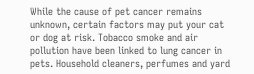While the cause of pet cancer remains unknown, certain factors may put your cat or dog at risk. Tobacco smoke and air pollution have been linked to lung cancer in pets. Household cleaners, perfumes and yard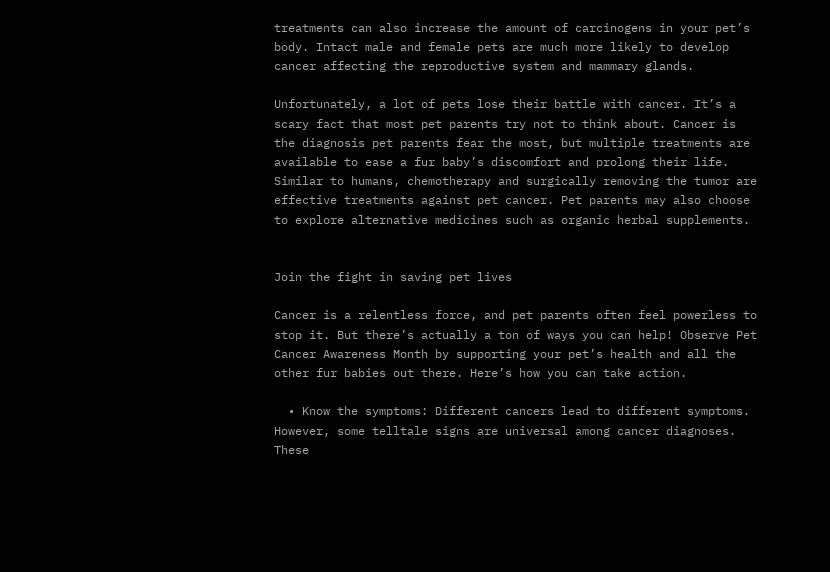treatments can also increase the amount of carcinogens in your pet’s body. Intact male and female pets are much more likely to develop cancer affecting the reproductive system and mammary glands.

Unfortunately, a lot of pets lose their battle with cancer. It’s a scary fact that most pet parents try not to think about. Cancer is the diagnosis pet parents fear the most, but multiple treatments are available to ease a fur baby’s discomfort and prolong their life. Similar to humans, chemotherapy and surgically removing the tumor are effective treatments against pet cancer. Pet parents may also choose to explore alternative medicines such as organic herbal supplements.


Join the fight in saving pet lives

Cancer is a relentless force, and pet parents often feel powerless to stop it. But there’s actually a ton of ways you can help! Observe Pet Cancer Awareness Month by supporting your pet’s health and all the other fur babies out there. Here’s how you can take action.

  • Know the symptoms: Different cancers lead to different symptoms. However, some telltale signs are universal among cancer diagnoses. These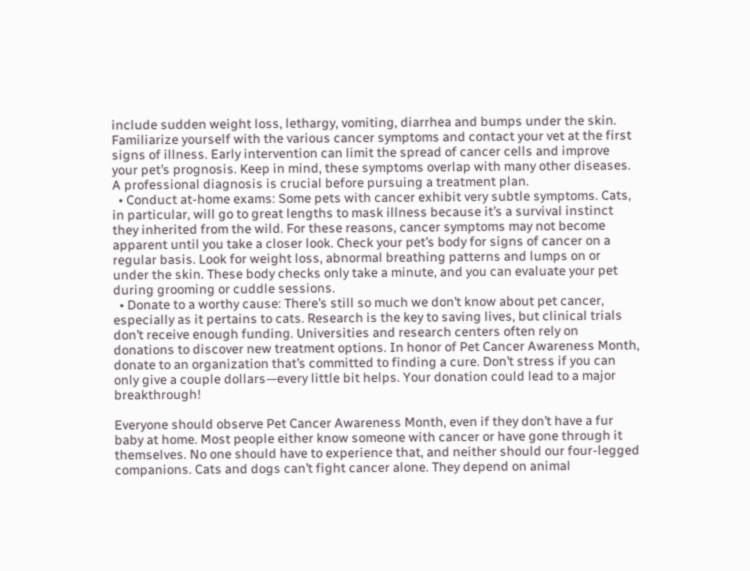include sudden weight loss, lethargy, vomiting, diarrhea and bumps under the skin. Familiarize yourself with the various cancer symptoms and contact your vet at the first signs of illness. Early intervention can limit the spread of cancer cells and improve your pet’s prognosis. Keep in mind, these symptoms overlap with many other diseases. A professional diagnosis is crucial before pursuing a treatment plan.
  • Conduct at-home exams: Some pets with cancer exhibit very subtle symptoms. Cats, in particular, will go to great lengths to mask illness because it’s a survival instinct they inherited from the wild. For these reasons, cancer symptoms may not become apparent until you take a closer look. Check your pet’s body for signs of cancer on a regular basis. Look for weight loss, abnormal breathing patterns and lumps on or under the skin. These body checks only take a minute, and you can evaluate your pet during grooming or cuddle sessions.
  • Donate to a worthy cause: There’s still so much we don’t know about pet cancer, especially as it pertains to cats. Research is the key to saving lives, but clinical trials don’t receive enough funding. Universities and research centers often rely on donations to discover new treatment options. In honor of Pet Cancer Awareness Month, donate to an organization that’s committed to finding a cure. Don’t stress if you can only give a couple dollars—every little bit helps. Your donation could lead to a major breakthrough!

Everyone should observe Pet Cancer Awareness Month, even if they don’t have a fur baby at home. Most people either know someone with cancer or have gone through it themselves. No one should have to experience that, and neither should our four-legged companions. Cats and dogs can’t fight cancer alone. They depend on animal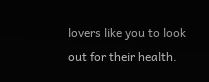lovers like you to look out for their health.